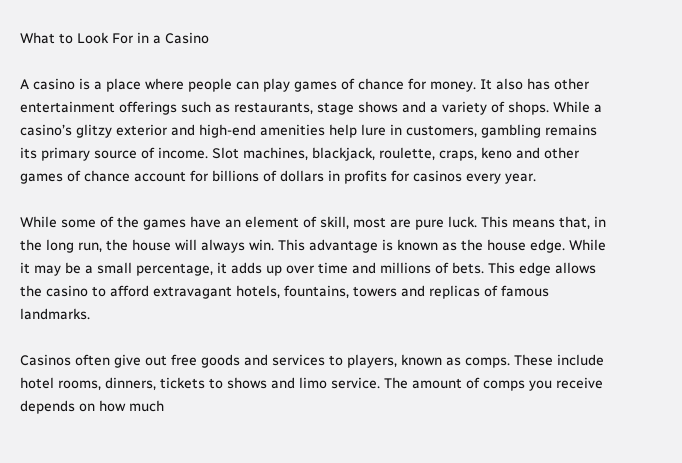What to Look For in a Casino

A casino is a place where people can play games of chance for money. It also has other entertainment offerings such as restaurants, stage shows and a variety of shops. While a casino’s glitzy exterior and high-end amenities help lure in customers, gambling remains its primary source of income. Slot machines, blackjack, roulette, craps, keno and other games of chance account for billions of dollars in profits for casinos every year.

While some of the games have an element of skill, most are pure luck. This means that, in the long run, the house will always win. This advantage is known as the house edge. While it may be a small percentage, it adds up over time and millions of bets. This edge allows the casino to afford extravagant hotels, fountains, towers and replicas of famous landmarks.

Casinos often give out free goods and services to players, known as comps. These include hotel rooms, dinners, tickets to shows and limo service. The amount of comps you receive depends on how much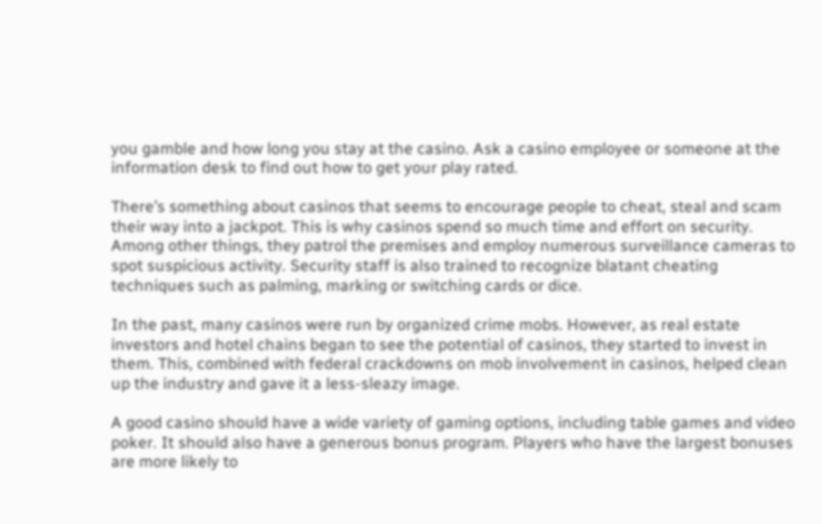you gamble and how long you stay at the casino. Ask a casino employee or someone at the information desk to find out how to get your play rated.

There’s something about casinos that seems to encourage people to cheat, steal and scam their way into a jackpot. This is why casinos spend so much time and effort on security. Among other things, they patrol the premises and employ numerous surveillance cameras to spot suspicious activity. Security staff is also trained to recognize blatant cheating techniques such as palming, marking or switching cards or dice.

In the past, many casinos were run by organized crime mobs. However, as real estate investors and hotel chains began to see the potential of casinos, they started to invest in them. This, combined with federal crackdowns on mob involvement in casinos, helped clean up the industry and gave it a less-sleazy image.

A good casino should have a wide variety of gaming options, including table games and video poker. It should also have a generous bonus program. Players who have the largest bonuses are more likely to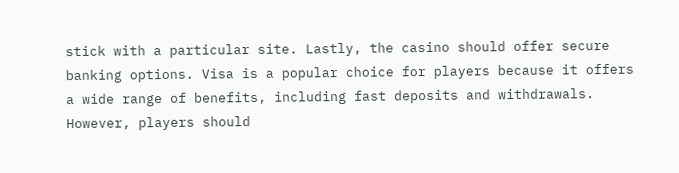stick with a particular site. Lastly, the casino should offer secure banking options. Visa is a popular choice for players because it offers a wide range of benefits, including fast deposits and withdrawals. However, players should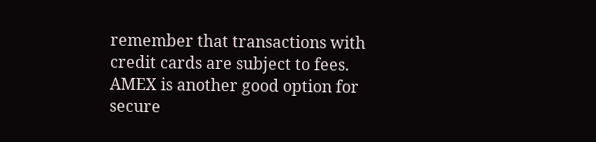remember that transactions with credit cards are subject to fees. AMEX is another good option for secure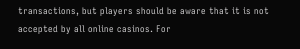transactions, but players should be aware that it is not accepted by all online casinos. For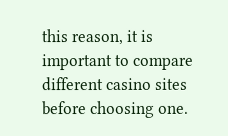this reason, it is important to compare different casino sites before choosing one.